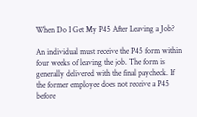When Do I Get My P45 After Leaving a Job?

An individual must receive the P45 form within four weeks of leaving the job. The form is generally delivered with the final paycheck. If the former employee does not receive a P45 before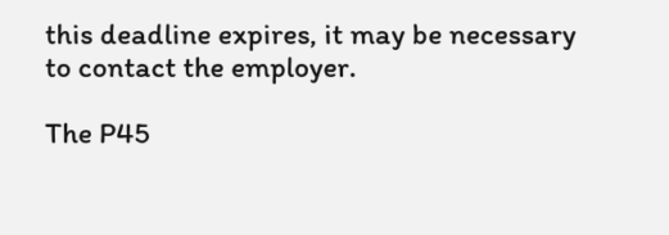this deadline expires, it may be necessary to contact the employer.

The P45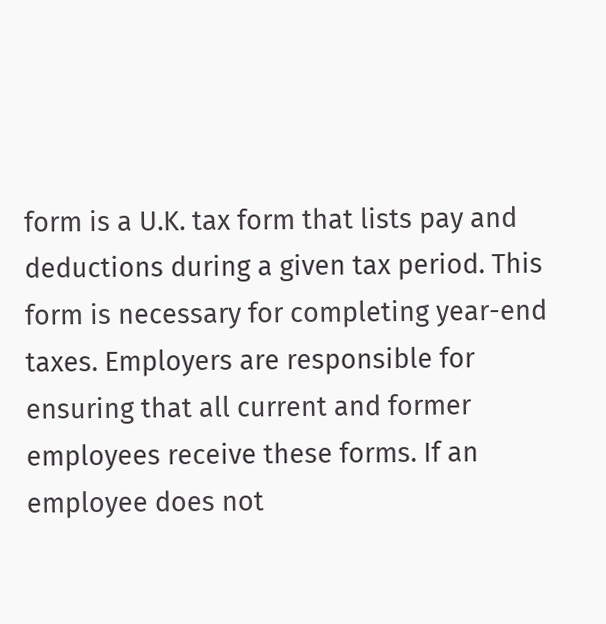form is a U.K. tax form that lists pay and deductions during a given tax period. This form is necessary for completing year-end taxes. Employers are responsible for ensuring that all current and former employees receive these forms. If an employee does not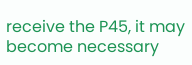receive the P45, it may become necessary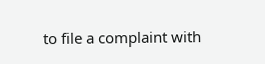to file a complaint with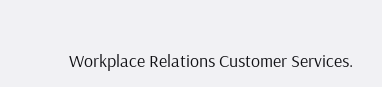Workplace Relations Customer Services.